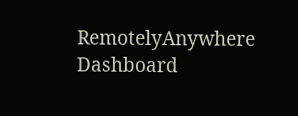RemotelyAnywhere Dashboard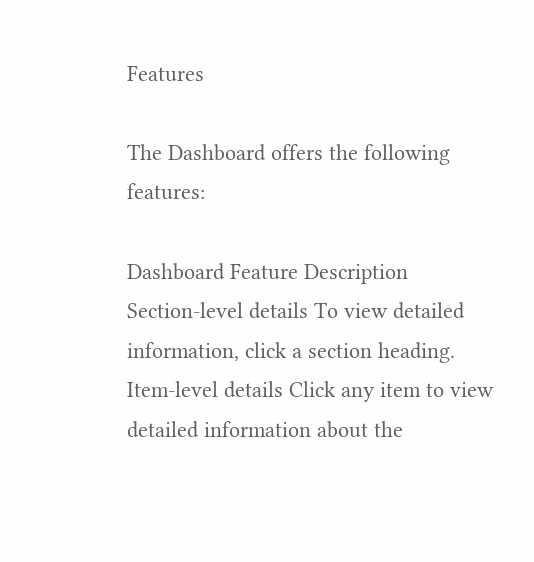Features

The Dashboard offers the following features:

Dashboard Feature Description
Section-level details To view detailed information, click a section heading.
Item-level details Click any item to view detailed information about the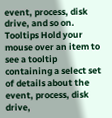event, process, disk drive, and so on.
Tooltips Hold your mouse over an item to see a tooltip containing a select set of details about the event, process, disk drive,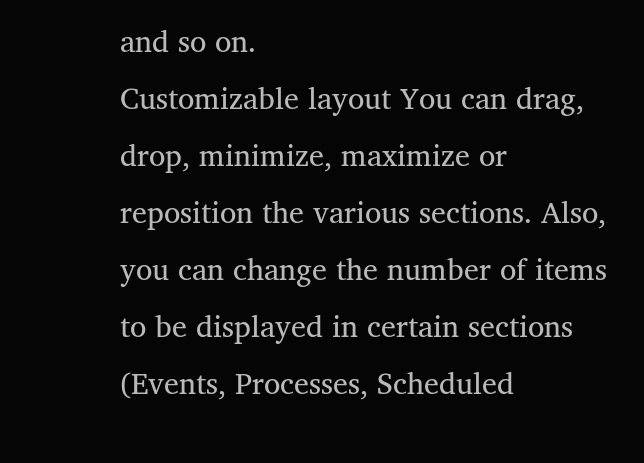and so on.
Customizable layout You can drag, drop, minimize, maximize or reposition the various sections. Also, you can change the number of items to be displayed in certain sections (Events, Processes, Scheduled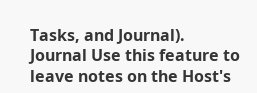Tasks, and Journal).
Journal Use this feature to leave notes on the Host's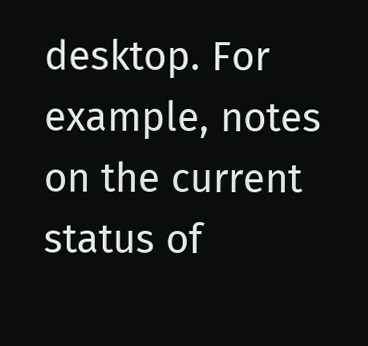desktop. For example, notes on the current status of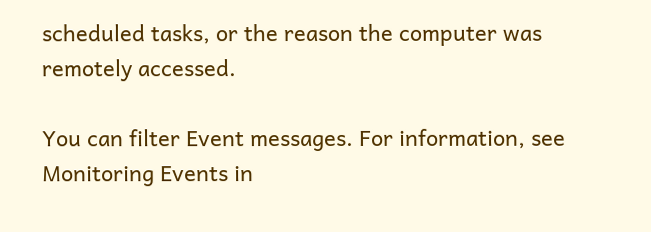scheduled tasks, or the reason the computer was remotely accessed.

You can filter Event messages. For information, see Monitoring Events in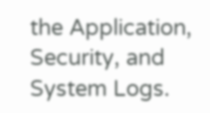the Application, Security, and System Logs.